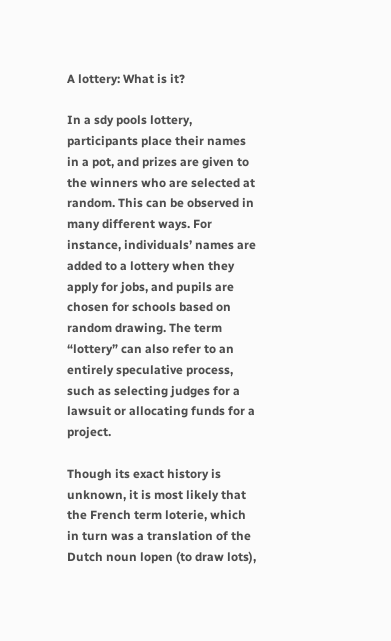A lottery: What is it?

In a sdy pools lottery, participants place their names in a pot, and prizes are given to the winners who are selected at random. This can be observed in many different ways. For instance, individuals’ names are added to a lottery when they apply for jobs, and pupils are chosen for schools based on random drawing. The term “lottery” can also refer to an entirely speculative process, such as selecting judges for a lawsuit or allocating funds for a project.

Though its exact history is unknown, it is most likely that the French term loterie, which in turn was a translation of the Dutch noun lopen (to draw lots),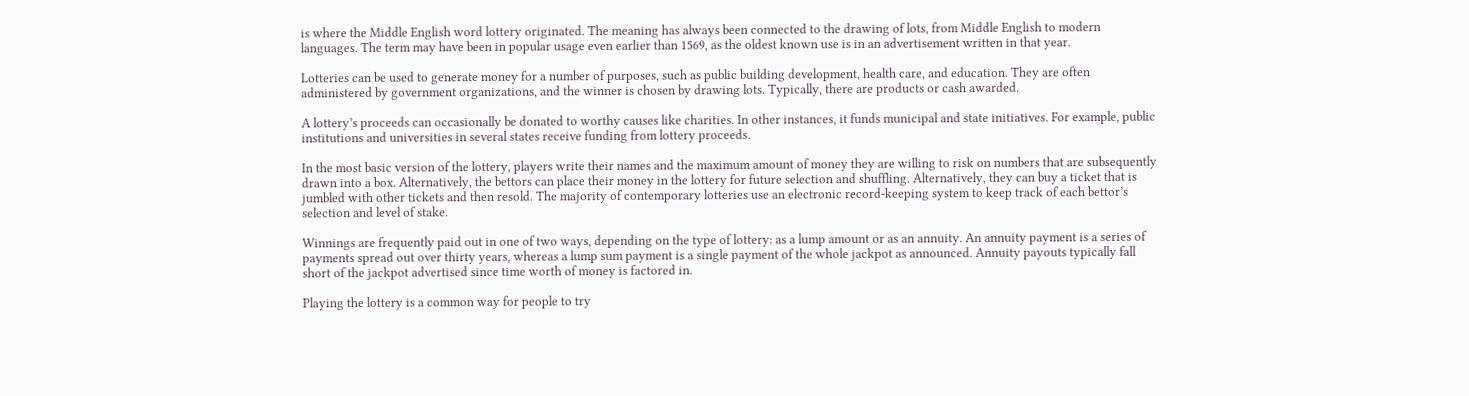is where the Middle English word lottery originated. The meaning has always been connected to the drawing of lots, from Middle English to modern languages. The term may have been in popular usage even earlier than 1569, as the oldest known use is in an advertisement written in that year.

Lotteries can be used to generate money for a number of purposes, such as public building development, health care, and education. They are often administered by government organizations, and the winner is chosen by drawing lots. Typically, there are products or cash awarded.

A lottery’s proceeds can occasionally be donated to worthy causes like charities. In other instances, it funds municipal and state initiatives. For example, public institutions and universities in several states receive funding from lottery proceeds.

In the most basic version of the lottery, players write their names and the maximum amount of money they are willing to risk on numbers that are subsequently drawn into a box. Alternatively, the bettors can place their money in the lottery for future selection and shuffling. Alternatively, they can buy a ticket that is jumbled with other tickets and then resold. The majority of contemporary lotteries use an electronic record-keeping system to keep track of each bettor’s selection and level of stake.

Winnings are frequently paid out in one of two ways, depending on the type of lottery: as a lump amount or as an annuity. An annuity payment is a series of payments spread out over thirty years, whereas a lump sum payment is a single payment of the whole jackpot as announced. Annuity payouts typically fall short of the jackpot advertised since time worth of money is factored in.

Playing the lottery is a common way for people to try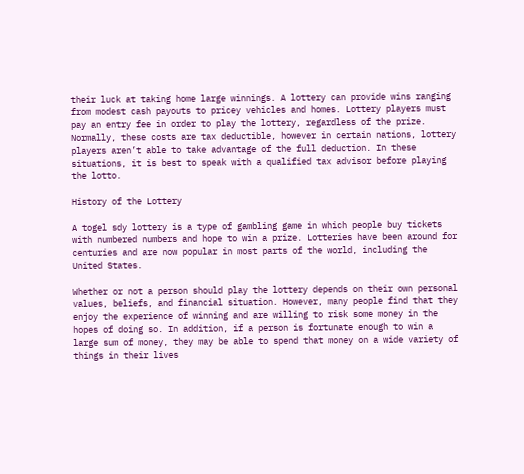their luck at taking home large winnings. A lottery can provide wins ranging from modest cash payouts to pricey vehicles and homes. Lottery players must pay an entry fee in order to play the lottery, regardless of the prize. Normally, these costs are tax deductible, however in certain nations, lottery players aren’t able to take advantage of the full deduction. In these situations, it is best to speak with a qualified tax advisor before playing the lotto.

History of the Lottery

A togel sdy lottery is a type of gambling game in which people buy tickets with numbered numbers and hope to win a prize. Lotteries have been around for centuries and are now popular in most parts of the world, including the United States.

Whether or not a person should play the lottery depends on their own personal values, beliefs, and financial situation. However, many people find that they enjoy the experience of winning and are willing to risk some money in the hopes of doing so. In addition, if a person is fortunate enough to win a large sum of money, they may be able to spend that money on a wide variety of things in their lives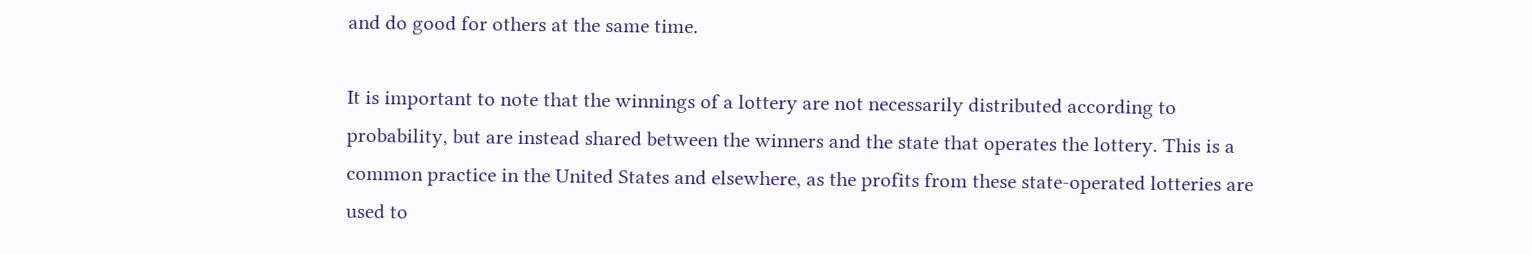and do good for others at the same time.

It is important to note that the winnings of a lottery are not necessarily distributed according to probability, but are instead shared between the winners and the state that operates the lottery. This is a common practice in the United States and elsewhere, as the profits from these state-operated lotteries are used to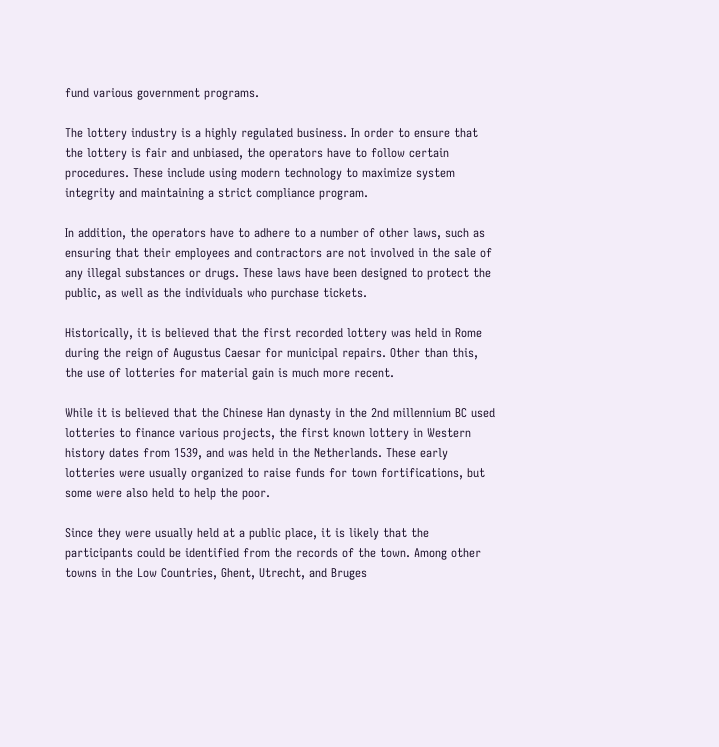fund various government programs.

The lottery industry is a highly regulated business. In order to ensure that the lottery is fair and unbiased, the operators have to follow certain procedures. These include using modern technology to maximize system integrity and maintaining a strict compliance program.

In addition, the operators have to adhere to a number of other laws, such as ensuring that their employees and contractors are not involved in the sale of any illegal substances or drugs. These laws have been designed to protect the public, as well as the individuals who purchase tickets.

Historically, it is believed that the first recorded lottery was held in Rome during the reign of Augustus Caesar for municipal repairs. Other than this, the use of lotteries for material gain is much more recent.

While it is believed that the Chinese Han dynasty in the 2nd millennium BC used lotteries to finance various projects, the first known lottery in Western history dates from 1539, and was held in the Netherlands. These early lotteries were usually organized to raise funds for town fortifications, but some were also held to help the poor.

Since they were usually held at a public place, it is likely that the participants could be identified from the records of the town. Among other towns in the Low Countries, Ghent, Utrecht, and Bruges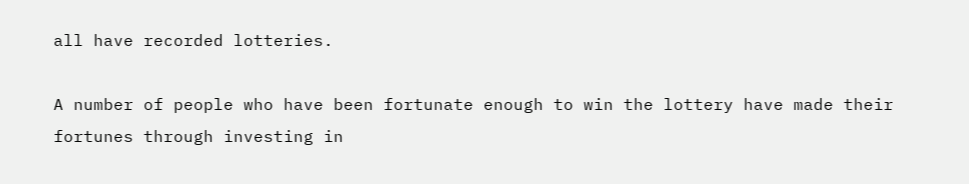all have recorded lotteries.

A number of people who have been fortunate enough to win the lottery have made their fortunes through investing in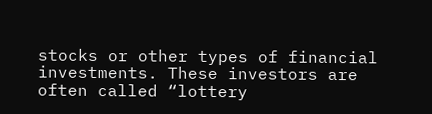stocks or other types of financial investments. These investors are often called “lottery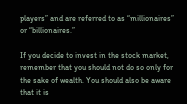players” and are referred to as “millionaires” or “billionaires.”

If you decide to invest in the stock market, remember that you should not do so only for the sake of wealth. You should also be aware that it is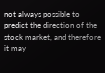not always possible to predict the direction of the stock market, and therefore it may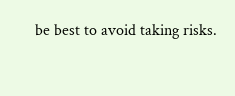be best to avoid taking risks.